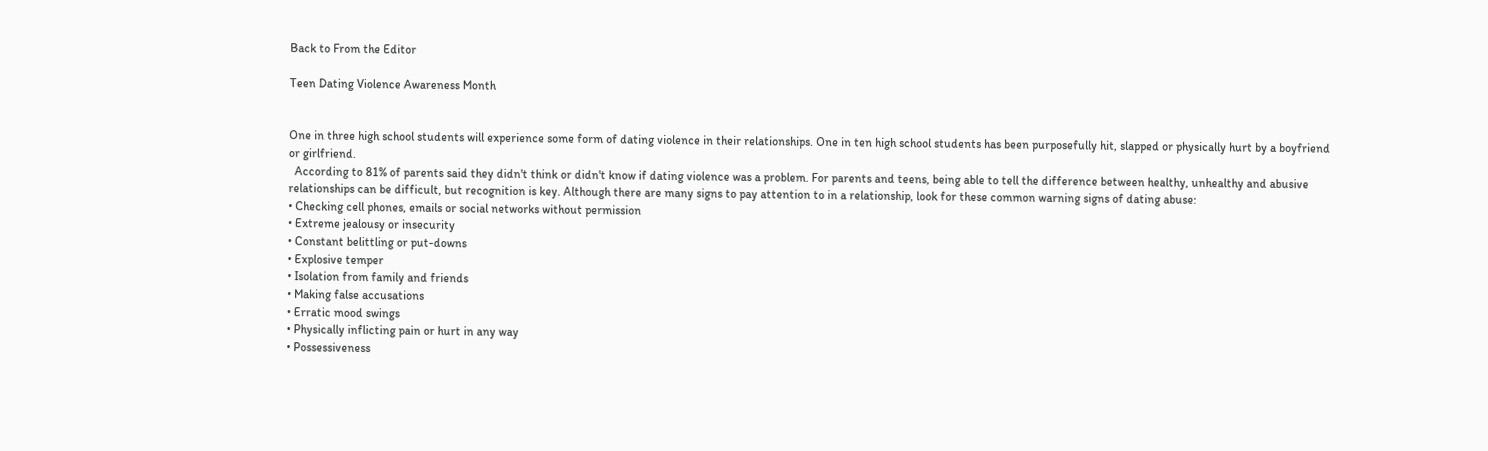Back to From the Editor

Teen Dating Violence Awareness Month


One in three high school students will experience some form of dating violence in their relationships. One in ten high school students has been purposefully hit, slapped or physically hurt by a boyfriend or girlfriend.
  According to 81% of parents said they didn't think or didn't know if dating violence was a problem. For parents and teens, being able to tell the difference between healthy, unhealthy and abusive relationships can be difficult, but recognition is key. Although there are many signs to pay attention to in a relationship, look for these common warning signs of dating abuse:
• Checking cell phones, emails or social networks without permission
• Extreme jealousy or insecurity
• Constant belittling or put-downs
• Explosive temper
• Isolation from family and friends
• Making false accusations
• Erratic mood swings
• Physically inflicting pain or hurt in any way
• Possessiveness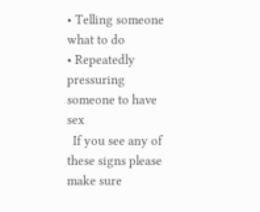• Telling someone what to do
• Repeatedly pressuring someone to have sex
  If you see any of these signs please make sure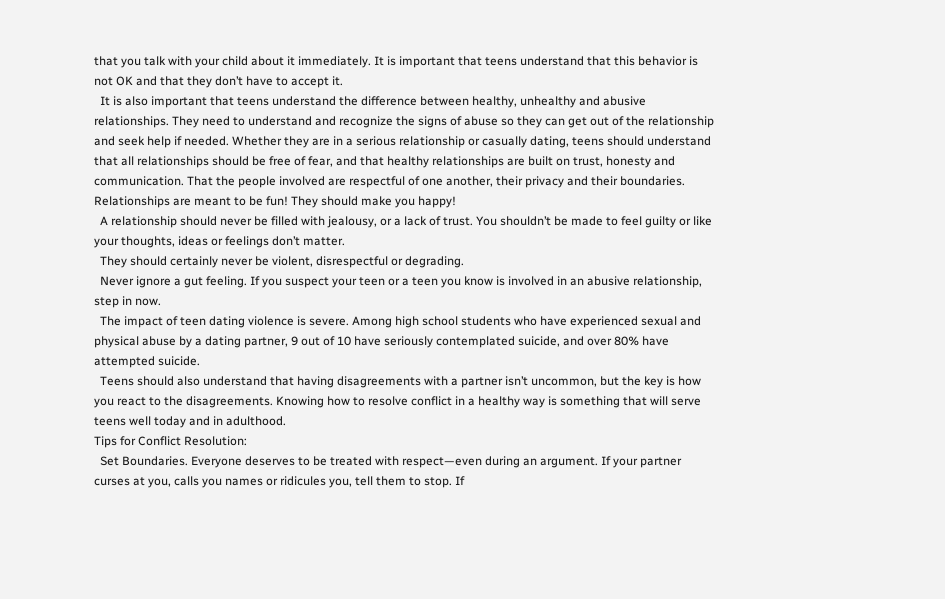that you talk with your child about it immediately. It is important that teens understand that this behavior is not OK and that they don’t have to accept it.
  It is also important that teens understand the difference between healthy, unhealthy and abusive relationships. They need to understand and recognize the signs of abuse so they can get out of the relationship and seek help if needed. Whether they are in a serious relationship or casually dating, teens should understand that all relationships should be free of fear, and that healthy relationships are built on trust, honesty and communication. That the people involved are respectful of one another, their privacy and their boundaries. Relationships are meant to be fun! They should make you happy!
  A relationship should never be filled with jealousy, or a lack of trust. You shouldn’t be made to feel guilty or like your thoughts, ideas or feelings don’t matter.
  They should certainly never be violent, disrespectful or degrading.
  Never ignore a gut feeling. If you suspect your teen or a teen you know is involved in an abusive relationship, step in now.
  The impact of teen dating violence is severe. Among high school students who have experienced sexual and physical abuse by a dating partner, 9 out of 10 have seriously contemplated suicide, and over 80% have attempted suicide.
  Teens should also understand that having disagreements with a partner isn’t uncommon, but the key is how you react to the disagreements. Knowing how to resolve conflict in a healthy way is something that will serve teens well today and in adulthood.
Tips for Conflict Resolution:
  Set Boundaries. Everyone deserves to be treated with respect—even during an argument. If your partner curses at you, calls you names or ridicules you, tell them to stop. If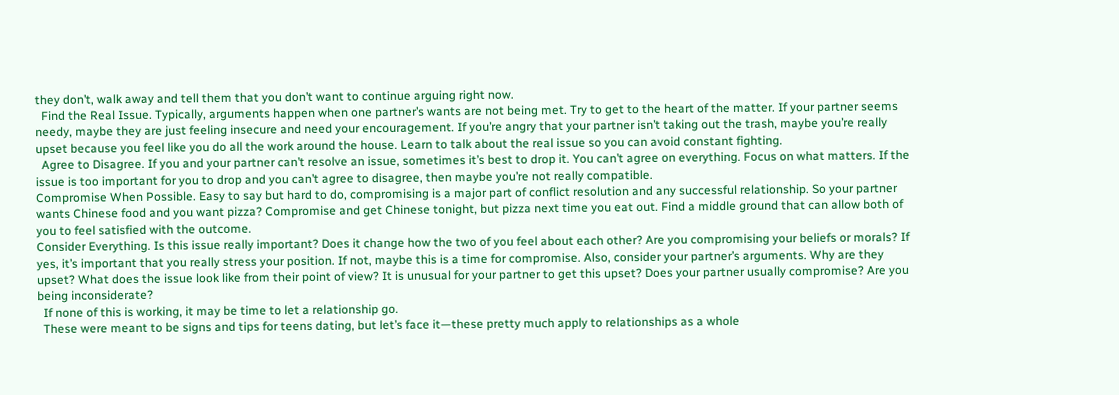they don’t, walk away and tell them that you don’t want to continue arguing right now.
  Find the Real Issue. Typically, arguments happen when one partner’s wants are not being met. Try to get to the heart of the matter. If your partner seems needy, maybe they are just feeling insecure and need your encouragement. If you’re angry that your partner isn’t taking out the trash, maybe you’re really upset because you feel like you do all the work around the house. Learn to talk about the real issue so you can avoid constant fighting.
  Agree to Disagree. If you and your partner can’t resolve an issue, sometimes it’s best to drop it. You can’t agree on everything. Focus on what matters. If the issue is too important for you to drop and you can’t agree to disagree, then maybe you’re not really compatible.
Compromise When Possible. Easy to say but hard to do, compromising is a major part of conflict resolution and any successful relationship. So your partner wants Chinese food and you want pizza? Compromise and get Chinese tonight, but pizza next time you eat out. Find a middle ground that can allow both of you to feel satisfied with the outcome.
Consider Everything. Is this issue really important? Does it change how the two of you feel about each other? Are you compromising your beliefs or morals? If yes, it’s important that you really stress your position. If not, maybe this is a time for compromise. Also, consider your partner’s arguments. Why are they upset? What does the issue look like from their point of view? It is unusual for your partner to get this upset? Does your partner usually compromise? Are you being inconsiderate?
  If none of this is working, it may be time to let a relationship go.
  These were meant to be signs and tips for teens dating, but let’s face it—these pretty much apply to relationships as a whole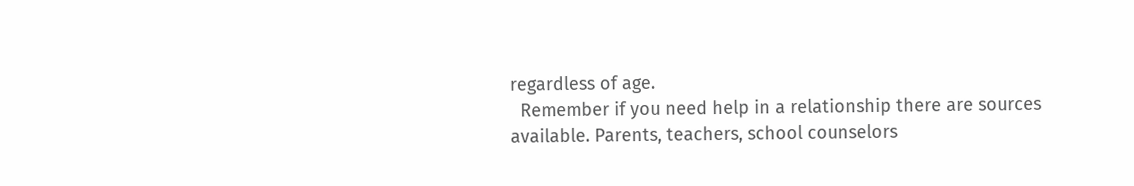regardless of age.
  Remember if you need help in a relationship there are sources available. Parents, teachers, school counselors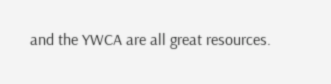and the YWCA are all great resources.